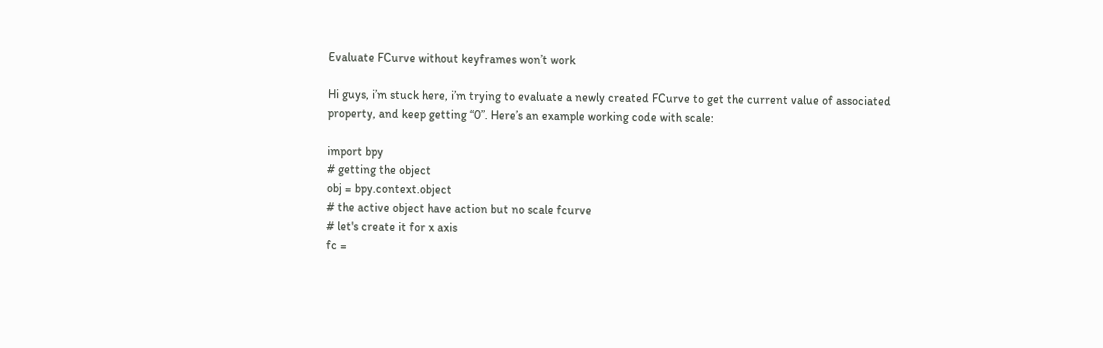Evaluate FCurve without keyframes won’t work

Hi guys, i’m stuck here, i’m trying to evaluate a newly created FCurve to get the current value of associated property, and keep getting “0”. Here’s an example working code with scale:

import bpy
# getting the object
obj = bpy.context.object
# the active object have action but no scale fcurve
# let's create it for x axis
fc =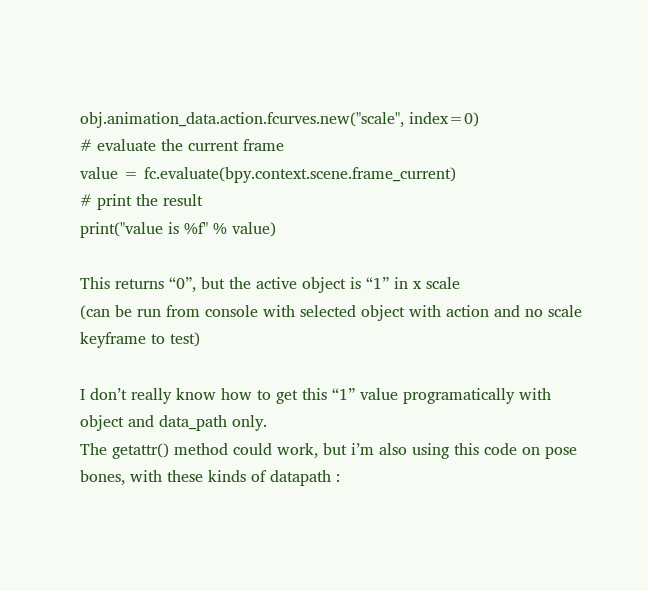obj.animation_data.action.fcurves.new("scale", index=0)
# evaluate the current frame
value = fc.evaluate(bpy.context.scene.frame_current)
# print the result
print("value is %f" % value)

This returns “0”, but the active object is “1” in x scale
(can be run from console with selected object with action and no scale keyframe to test)

I don’t really know how to get this “1” value programatically with object and data_path only.
The getattr() method could work, but i’m also using this code on pose bones, with these kinds of datapath :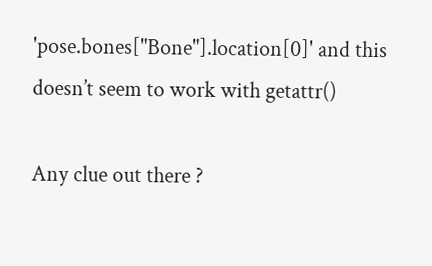'pose.bones["Bone"].location[0]' and this doesn’t seem to work with getattr()

Any clue out there ?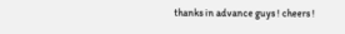thanks in advance guys ! cheers !